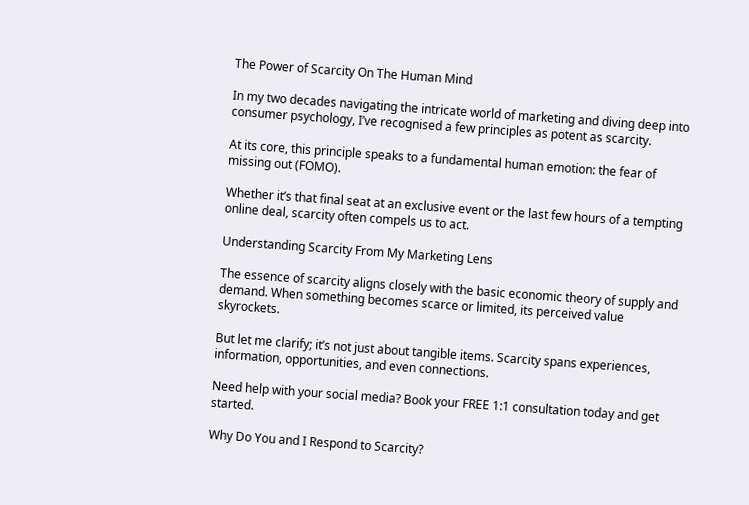The Power of Scarcity On The Human Mind

In my two decades navigating the intricate world of marketing and diving deep into consumer psychology, I’ve recognised a few principles as potent as scarcity.

At its core, this principle speaks to a fundamental human emotion: the fear of missing out (FOMO).

Whether it’s that final seat at an exclusive event or the last few hours of a tempting online deal, scarcity often compels us to act.

Understanding Scarcity From My Marketing Lens

The essence of scarcity aligns closely with the basic economic theory of supply and demand. When something becomes scarce or limited, its perceived value skyrockets.

But let me clarify; it’s not just about tangible items. Scarcity spans experiences, information, opportunities, and even connections.

Need help with your social media? Book your FREE 1:1 consultation today and get started.

Why Do You and I Respond to Scarcity?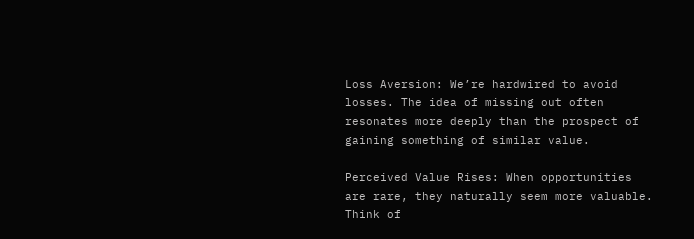Loss Aversion: We’re hardwired to avoid losses. The idea of missing out often resonates more deeply than the prospect of gaining something of similar value.

Perceived Value Rises: When opportunities are rare, they naturally seem more valuable. Think of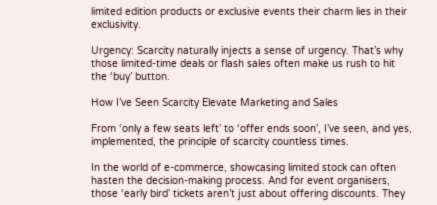limited edition products or exclusive events their charm lies in their exclusivity.

Urgency: Scarcity naturally injects a sense of urgency. That’s why those limited-time deals or flash sales often make us rush to hit the ‘buy’ button.

How I’ve Seen Scarcity Elevate Marketing and Sales

From ‘only a few seats left’ to ‘offer ends soon’, I’ve seen, and yes, implemented, the principle of scarcity countless times.

In the world of e-commerce, showcasing limited stock can often hasten the decision-making process. And for event organisers, those ‘early bird’ tickets aren’t just about offering discounts. They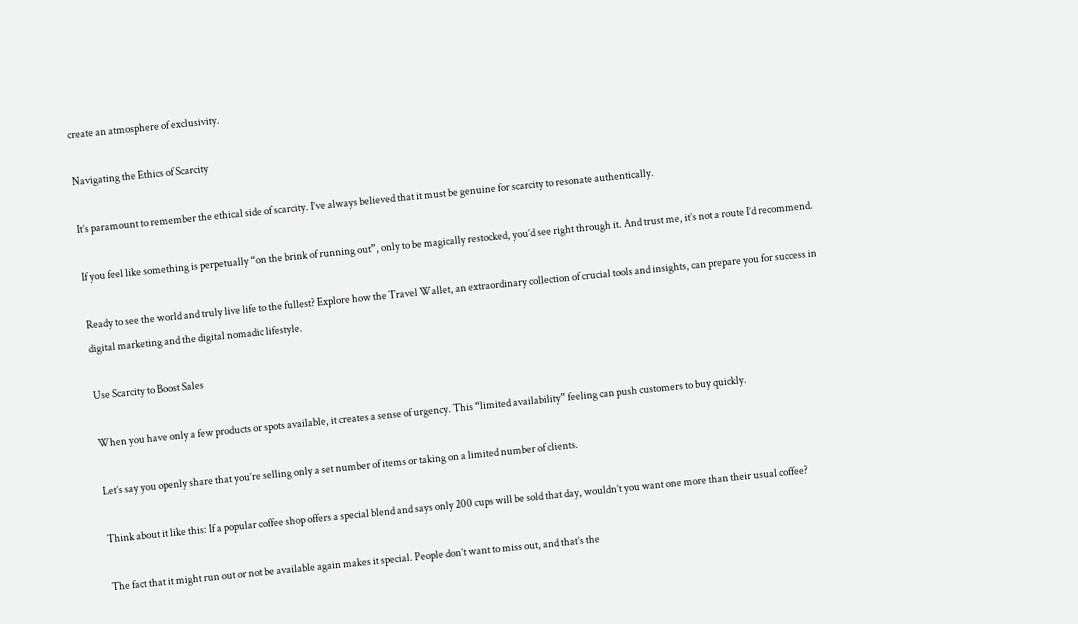create an atmosphere of exclusivity.

Navigating the Ethics of Scarcity

It’s paramount to remember the ethical side of scarcity. I’ve always believed that it must be genuine for scarcity to resonate authentically.

If you feel like something is perpetually “on the brink of running out”, only to be magically restocked, you’d see right through it. And trust me, it’s not a route I’d recommend.

Ready to see the world and truly live life to the fullest? Explore how the Travel Wallet, an extraordinary collection of crucial tools and insights, can prepare you for success in digital marketing and the digital nomadic lifestyle.

Use Scarcity to Boost Sales

When you have only a few products or spots available, it creates a sense of urgency. This “limited availability” feeling can push customers to buy quickly.

Let’s say you openly share that you’re selling only a set number of items or taking on a limited number of clients.

Think about it like this: If a popular coffee shop offers a special blend and says only 200 cups will be sold that day, wouldn’t you want one more than their usual coffee?

The fact that it might run out or not be available again makes it special. People don’t want to miss out, and that’s the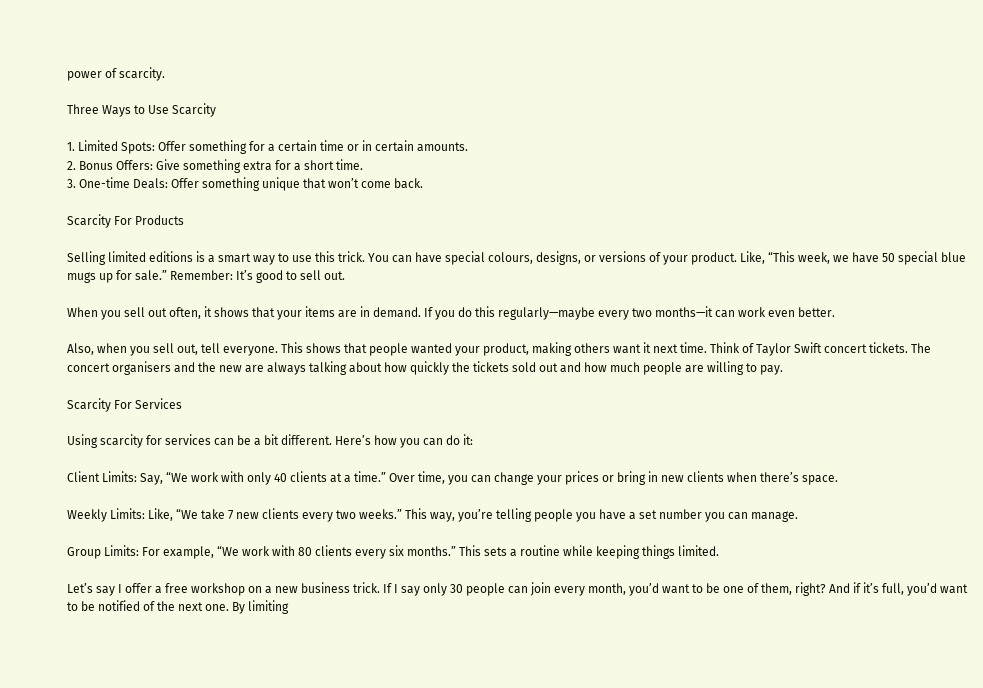power of scarcity.

Three Ways to Use Scarcity

1. Limited Spots: Offer something for a certain time or in certain amounts.
2. Bonus Offers: Give something extra for a short time.
3. One-time Deals: Offer something unique that won’t come back.

Scarcity For Products

Selling limited editions is a smart way to use this trick. You can have special colours, designs, or versions of your product. Like, “This week, we have 50 special blue mugs up for sale.” Remember: It’s good to sell out.

When you sell out often, it shows that your items are in demand. If you do this regularly—maybe every two months—it can work even better.

Also, when you sell out, tell everyone. This shows that people wanted your product, making others want it next time. Think of Taylor Swift concert tickets. The concert organisers and the new are always talking about how quickly the tickets sold out and how much people are willing to pay.

Scarcity For Services

Using scarcity for services can be a bit different. Here’s how you can do it:

Client Limits: Say, “We work with only 40 clients at a time.” Over time, you can change your prices or bring in new clients when there’s space.

Weekly Limits: Like, “We take 7 new clients every two weeks.” This way, you’re telling people you have a set number you can manage.

Group Limits: For example, “We work with 80 clients every six months.” This sets a routine while keeping things limited.

Let’s say I offer a free workshop on a new business trick. If I say only 30 people can join every month, you’d want to be one of them, right? And if it’s full, you’d want to be notified of the next one. By limiting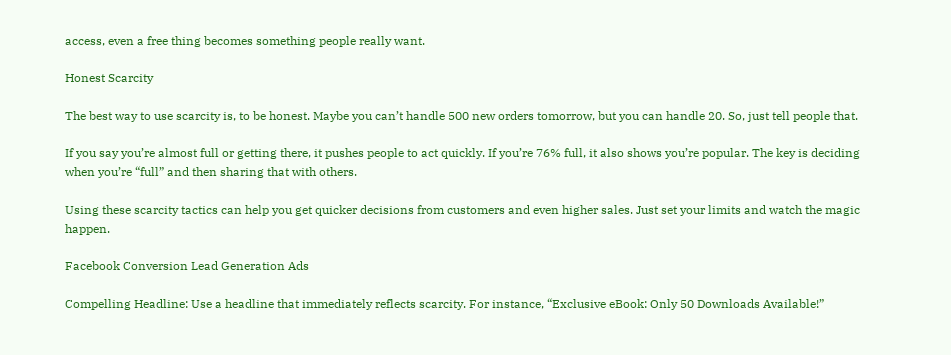access, even a free thing becomes something people really want.

Honest Scarcity

The best way to use scarcity is, to be honest. Maybe you can’t handle 500 new orders tomorrow, but you can handle 20. So, just tell people that.

If you say you’re almost full or getting there, it pushes people to act quickly. If you’re 76% full, it also shows you’re popular. The key is deciding when you’re “full” and then sharing that with others.

Using these scarcity tactics can help you get quicker decisions from customers and even higher sales. Just set your limits and watch the magic happen.

Facebook Conversion Lead Generation Ads

Compelling Headline: Use a headline that immediately reflects scarcity. For instance, “Exclusive eBook: Only 50 Downloads Available!”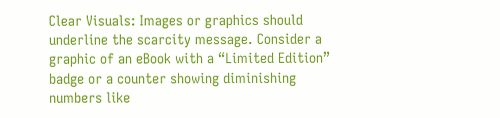Clear Visuals: Images or graphics should underline the scarcity message. Consider a graphic of an eBook with a “Limited Edition” badge or a counter showing diminishing numbers like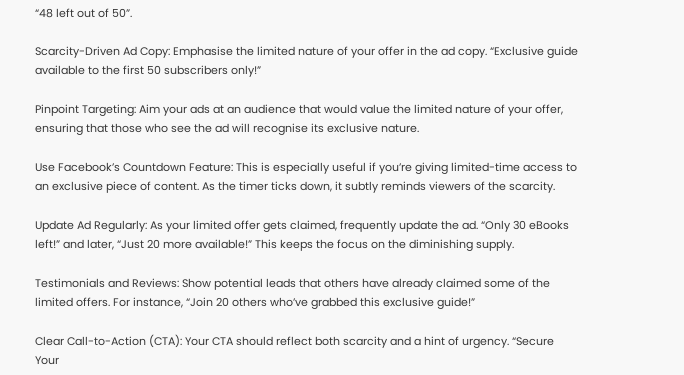“48 left out of 50”.

Scarcity-Driven Ad Copy: Emphasise the limited nature of your offer in the ad copy. “Exclusive guide available to the first 50 subscribers only!”

Pinpoint Targeting: Aim your ads at an audience that would value the limited nature of your offer, ensuring that those who see the ad will recognise its exclusive nature.

Use Facebook’s Countdown Feature: This is especially useful if you’re giving limited-time access to an exclusive piece of content. As the timer ticks down, it subtly reminds viewers of the scarcity.

Update Ad Regularly: As your limited offer gets claimed, frequently update the ad. “Only 30 eBooks left!” and later, “Just 20 more available!” This keeps the focus on the diminishing supply.

Testimonials and Reviews: Show potential leads that others have already claimed some of the limited offers. For instance, “Join 20 others who’ve grabbed this exclusive guide!”

Clear Call-to-Action (CTA): Your CTA should reflect both scarcity and a hint of urgency. “Secure Your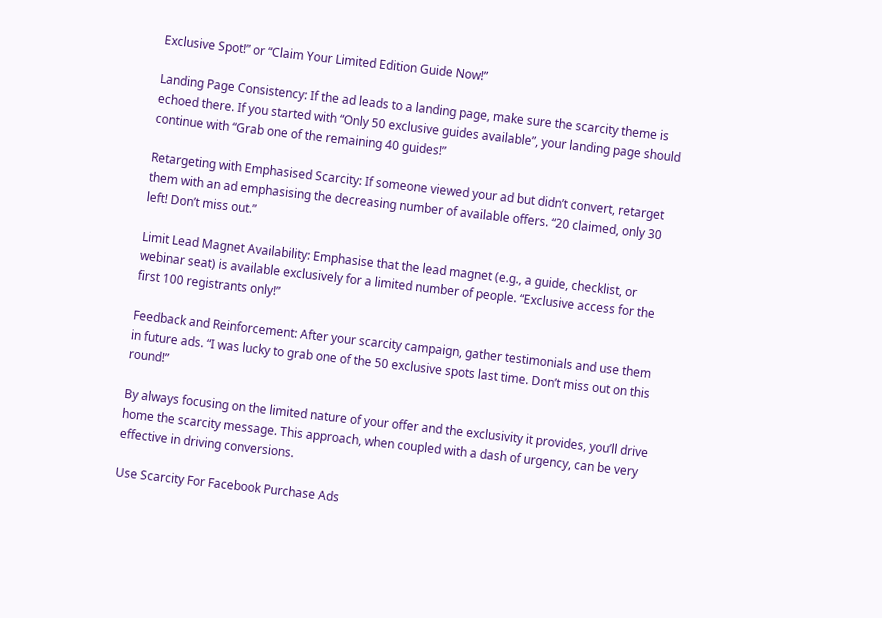Exclusive Spot!” or “Claim Your Limited Edition Guide Now!”

Landing Page Consistency: If the ad leads to a landing page, make sure the scarcity theme is echoed there. If you started with “Only 50 exclusive guides available”, your landing page should continue with “Grab one of the remaining 40 guides!”

Retargeting with Emphasised Scarcity: If someone viewed your ad but didn’t convert, retarget them with an ad emphasising the decreasing number of available offers. “20 claimed, only 30 left! Don’t miss out.”

Limit Lead Magnet Availability: Emphasise that the lead magnet (e.g., a guide, checklist, or webinar seat) is available exclusively for a limited number of people. “Exclusive access for the first 100 registrants only!”

Feedback and Reinforcement: After your scarcity campaign, gather testimonials and use them in future ads. “I was lucky to grab one of the 50 exclusive spots last time. Don’t miss out on this round!”

By always focusing on the limited nature of your offer and the exclusivity it provides, you’ll drive home the scarcity message. This approach, when coupled with a dash of urgency, can be very effective in driving conversions.

Use Scarcity For Facebook Purchase Ads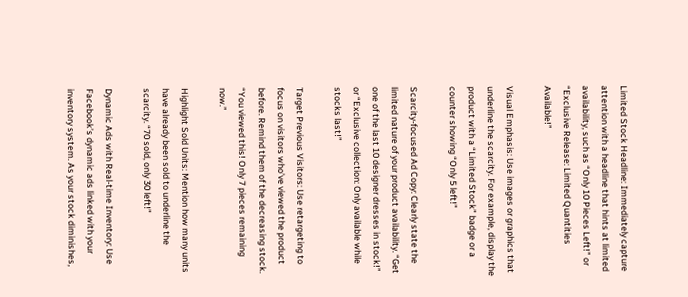Limited Stock Headline: Immediately capture attention with a headline that hints at limited availability, such as “Only 10 Pieces Left!” or “Exclusive Release: Limited Quantities Available!”

Visual Emphasis: Use images or graphics that underline the scarcity. For example, display the product with a “Limited Stock” badge or a counter showing “Only 5 left!”

Scarcity-focused Ad Copy: Clearly state the limited nature of your product availability. “Get one of the last 10 designer dresses in stock!” or “Exclusive collection: Only available while stocks last!”

Target Previous Visitors: Use retargeting to focus on visitors who’ve viewed the product before. Remind them of the decreasing stock. “You viewed this! Only 7 pieces remaining now.”

Highlight Sold Units: Mention how many units have already been sold to underline the scarcity. “70 sold, only 30 left!”

Dynamic Ads with Real-time Inventory: Use Facebook’s dynamic ads linked with your inventory system. As your stock diminishes,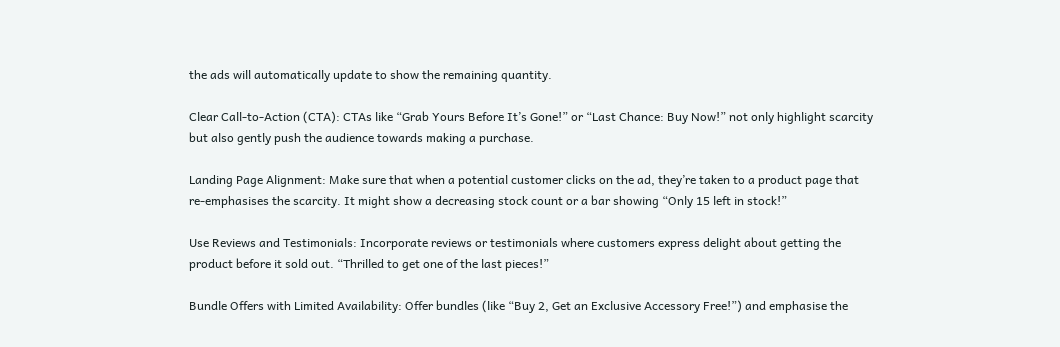the ads will automatically update to show the remaining quantity.

Clear Call-to-Action (CTA): CTAs like “Grab Yours Before It’s Gone!” or “Last Chance: Buy Now!” not only highlight scarcity but also gently push the audience towards making a purchase.

Landing Page Alignment: Make sure that when a potential customer clicks on the ad, they’re taken to a product page that re-emphasises the scarcity. It might show a decreasing stock count or a bar showing “Only 15 left in stock!”

Use Reviews and Testimonials: Incorporate reviews or testimonials where customers express delight about getting the product before it sold out. “Thrilled to get one of the last pieces!”

Bundle Offers with Limited Availability: Offer bundles (like “Buy 2, Get an Exclusive Accessory Free!”) and emphasise the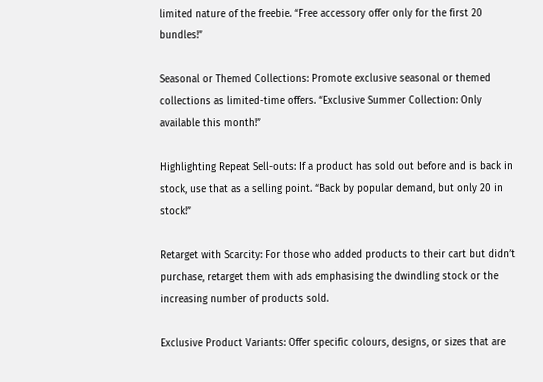limited nature of the freebie. “Free accessory offer only for the first 20 bundles!”

Seasonal or Themed Collections: Promote exclusive seasonal or themed collections as limited-time offers. “Exclusive Summer Collection: Only available this month!”

Highlighting Repeat Sell-outs: If a product has sold out before and is back in stock, use that as a selling point. “Back by popular demand, but only 20 in stock!”

Retarget with Scarcity: For those who added products to their cart but didn’t purchase, retarget them with ads emphasising the dwindling stock or the increasing number of products sold.

Exclusive Product Variants: Offer specific colours, designs, or sizes that are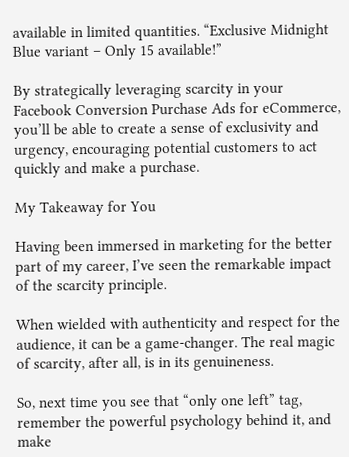available in limited quantities. “Exclusive Midnight Blue variant – Only 15 available!”

By strategically leveraging scarcity in your Facebook Conversion Purchase Ads for eCommerce, you’ll be able to create a sense of exclusivity and urgency, encouraging potential customers to act quickly and make a purchase.

My Takeaway for You

Having been immersed in marketing for the better part of my career, I’ve seen the remarkable impact of the scarcity principle.

When wielded with authenticity and respect for the audience, it can be a game-changer. The real magic of scarcity, after all, is in its genuineness.

So, next time you see that “only one left” tag, remember the powerful psychology behind it, and make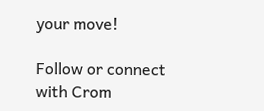your move!

Follow or connect with Crom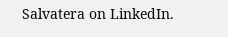Salvatera on LinkedIn.